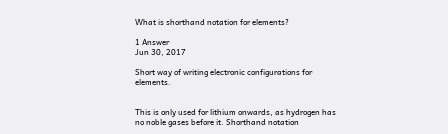What is shorthand notation for elements?

1 Answer
Jun 30, 2017

Short way of writing electronic configurations for elements.


This is only used for lithium onwards, as hydrogen has no noble gases before it. Shorthand notation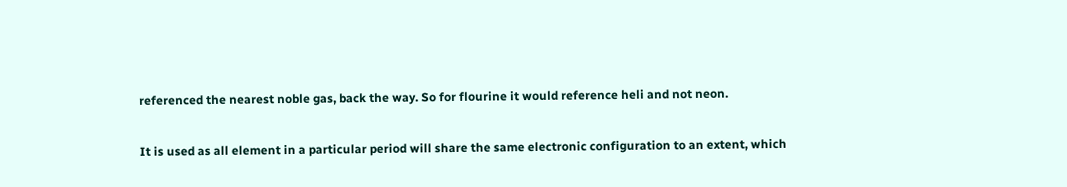referenced the nearest noble gas, back the way. So for flourine it would reference heli and not neon.

It is used as all element in a particular period will share the same electronic configuration to an extent, which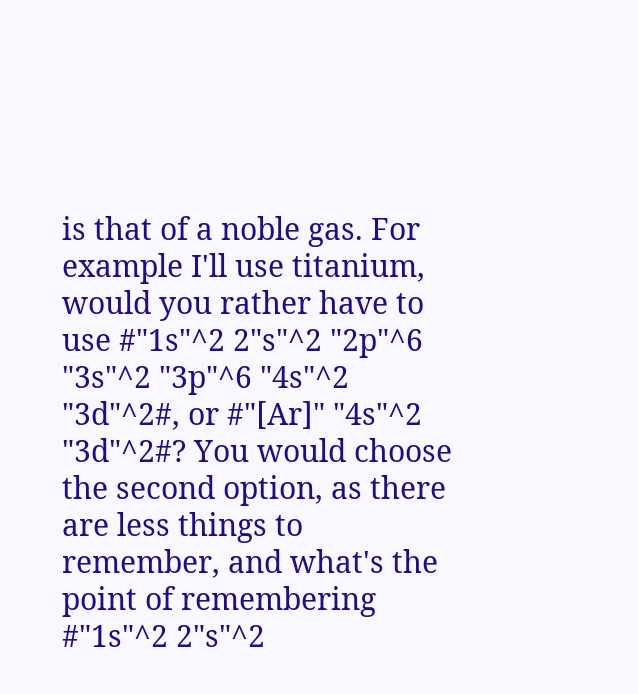is that of a noble gas. For example I'll use titanium, would you rather have to use #"1s"^2 2"s"^2 "2p"^6 "3s"^2 "3p"^6 "4s"^2 "3d"^2#, or #"[Ar]" "4s"^2 "3d"^2#? You would choose the second option, as there are less things to remember, and what's the point of remembering #"1s"^2 2"s"^2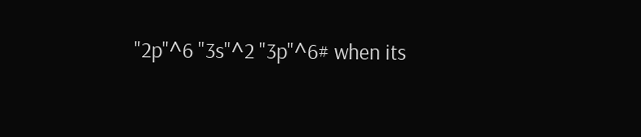"2p"^6 "3s"^2 "3p"^6# when its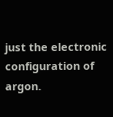just the electronic configuration of argon.